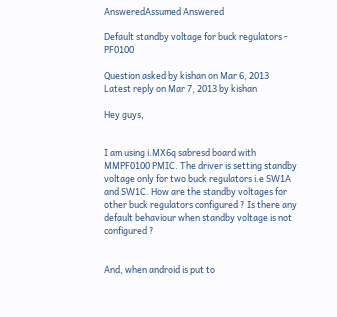AnsweredAssumed Answered

Default standby voltage for buck regulators - PF0100

Question asked by kishan on Mar 6, 2013
Latest reply on Mar 7, 2013 by kishan

Hey guys,


I am using i.MX6q sabresd board with MMPF0100 PMIC. The driver is setting standby voltage only for two buck regulators i.e SW1A and SW1C. How are the standby voltages for other buck regulators configured ? Is there any default behaviour when standby voltage is not configured ?


And, when android is put to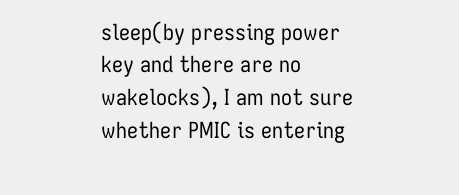sleep(by pressing power key and there are no wakelocks), I am not sure whether PMIC is entering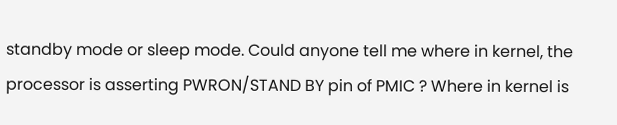standby mode or sleep mode. Could anyone tell me where in kernel, the processor is asserting PWRON/STAND BY pin of PMIC ? Where in kernel is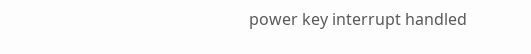power key interrupt handled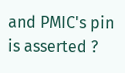and PMIC's pin is asserted ?